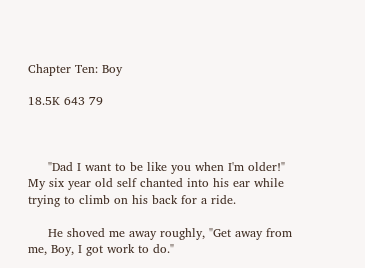Chapter Ten: Boy

18.5K 643 79



     "Dad I want to be like you when I'm older!" My six year old self chanted into his ear while trying to climb on his back for a ride.

     He shoved me away roughly, "Get away from me, Boy, I got work to do."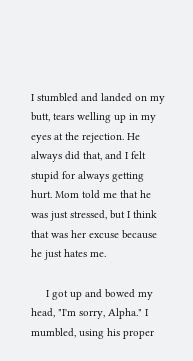I stumbled and landed on my butt, tears welling up in my eyes at the rejection. He always did that, and I felt stupid for always getting hurt. Mom told me that he was just stressed, but I think that was her excuse because he just hates me.

     I got up and bowed my head, "I'm sorry, Alpha." I mumbled, using his proper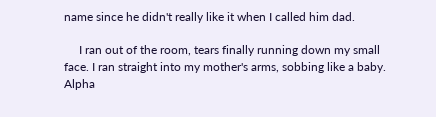name since he didn't really like it when I called him dad.

     I ran out of the room, tears finally running down my small face. I ran straight into my mother's arms, sobbing like a baby. Alpha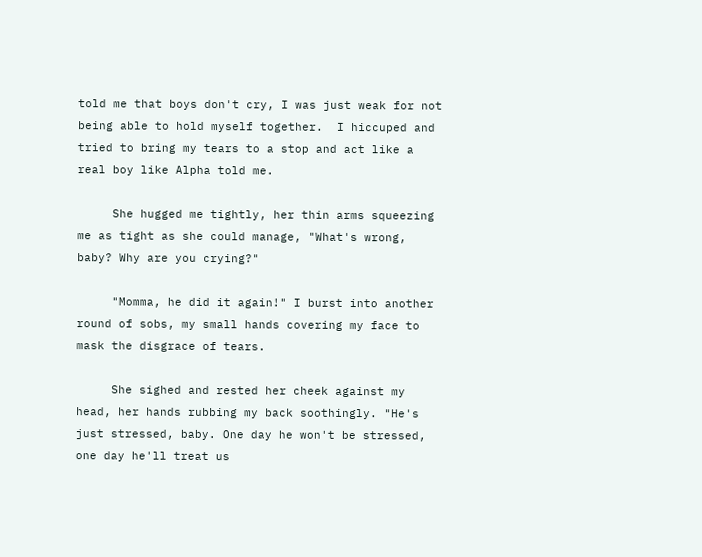told me that boys don't cry, I was just weak for not being able to hold myself together.  I hiccuped and tried to bring my tears to a stop and act like a real boy like Alpha told me.

     She hugged me tightly, her thin arms squeezing me as tight as she could manage, "What's wrong, baby? Why are you crying?"

     "Momma, he did it again!" I burst into another round of sobs, my small hands covering my face to mask the disgrace of tears.

     She sighed and rested her cheek against my head, her hands rubbing my back soothingly. "He's just stressed, baby. One day he won't be stressed, one day he'll treat us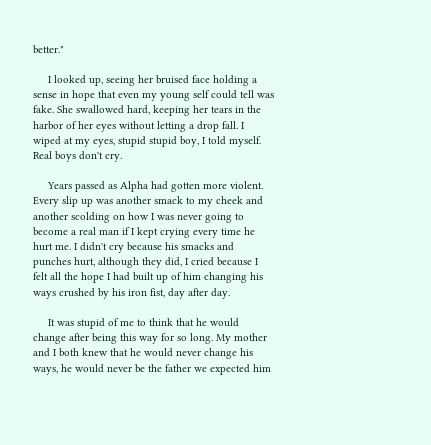better."

     I looked up, seeing her bruised face holding a sense in hope that even my young self could tell was fake. She swallowed hard, keeping her tears in the harbor of her eyes without letting a drop fall. I wiped at my eyes, stupid stupid boy, I told myself. Real boys don't cry.

     Years passed as Alpha had gotten more violent. Every slip up was another smack to my cheek and another scolding on how I was never going to become a real man if I kept crying every time he hurt me. I didn't cry because his smacks and punches hurt, although they did, I cried because I felt all the hope I had built up of him changing his ways crushed by his iron fist, day after day.

     It was stupid of me to think that he would change after being this way for so long. My mother and I both knew that he would never change his ways, he would never be the father we expected him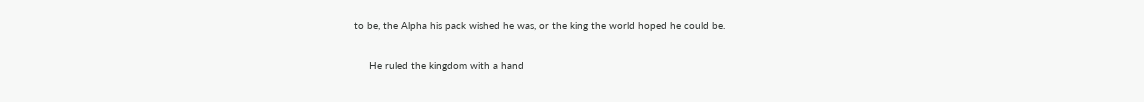to be, the Alpha his pack wished he was, or the king the world hoped he could be.

     He ruled the kingdom with a hand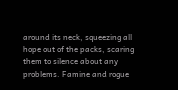around its neck, squeezing all hope out of the packs, scaring them to silence about any problems. Famine and rogue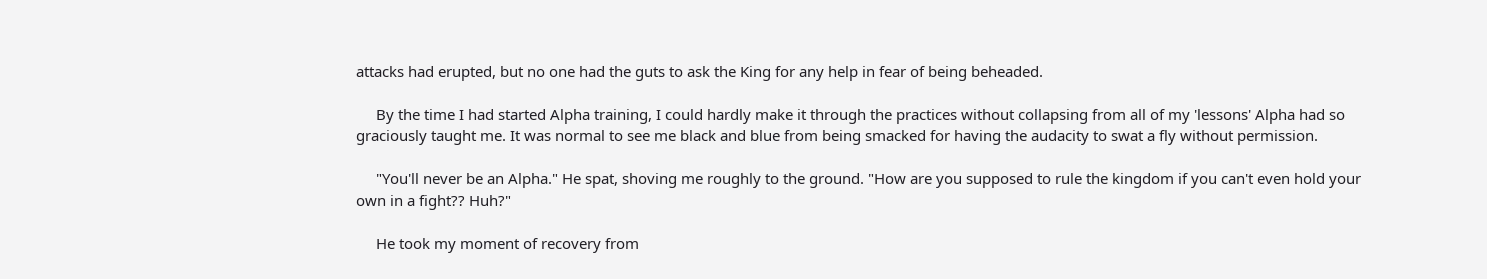attacks had erupted, but no one had the guts to ask the King for any help in fear of being beheaded.

     By the time I had started Alpha training, I could hardly make it through the practices without collapsing from all of my 'lessons' Alpha had so graciously taught me. It was normal to see me black and blue from being smacked for having the audacity to swat a fly without permission.

     "You'll never be an Alpha." He spat, shoving me roughly to the ground. "How are you supposed to rule the kingdom if you can't even hold your own in a fight?? Huh?"

     He took my moment of recovery from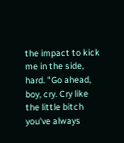the impact to kick me in the side, hard. "Go ahead, boy, cry. Cry like the little bitch you've always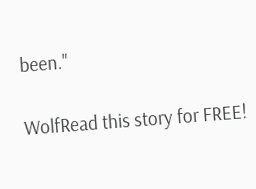been."

WolfRead this story for FREE!